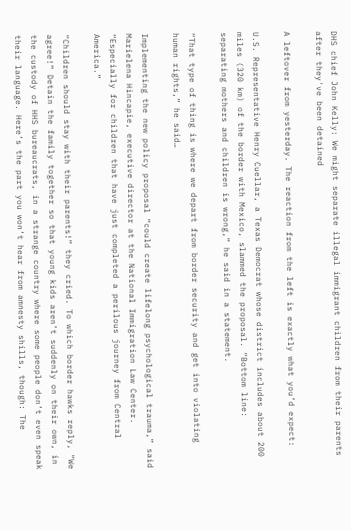DHS chief John Kelly: We might separate illegal immigrant children from their parents after they've been detained

A leftover from yesterday. The reaction from the left is exactly what you’d expect:

U.S. Representative Henry Cuellar, a Texas Democrat whose district includes about 200 miles (320 km) of the border with Mexico, slammed the proposal. “Bottom line: separating mothers and children is wrong,” he said in a statement.

“That type of thing is where we depart from border security and get into violating human rights,” he said…

Implementing the new policy proposal “could create lifelong psychological trauma,” said Marielena Hincapie, executive director at the National Immigration Law Center. “Especially for children that have just completed a perilous journey from Central America.”

“Children should stay with their parents!” they cried. To which border hawks reply, “We agree!” Detain the family together so that young kids aren’t suddenly on their own, in the custody of HHS bureaucrats, in a strange country where some people don’t even speak their language. Here’s the part you won’t hear from amnesty shills, though: The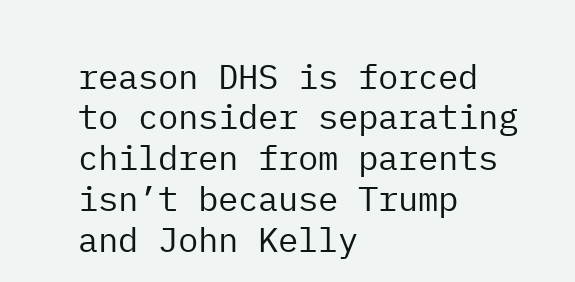reason DHS is forced to consider separating children from parents isn’t because Trump and John Kelly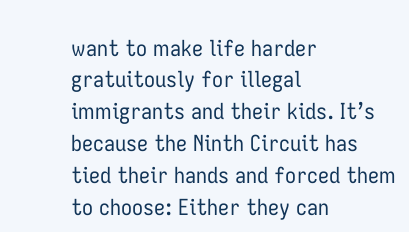want to make life harder gratuitously for illegal immigrants and their kids. It’s because the Ninth Circuit has tied their hands and forced them to choose: Either they can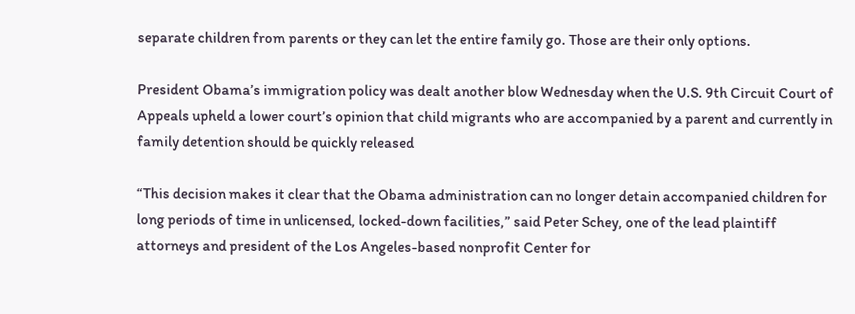separate children from parents or they can let the entire family go. Those are their only options.

President Obama’s immigration policy was dealt another blow Wednesday when the U.S. 9th Circuit Court of Appeals upheld a lower court’s opinion that child migrants who are accompanied by a parent and currently in family detention should be quickly released

“This decision makes it clear that the Obama administration can no longer detain accompanied children for long periods of time in unlicensed, locked-down facilities,” said Peter Schey, one of the lead plaintiff attorneys and president of the Los Angeles-based nonprofit Center for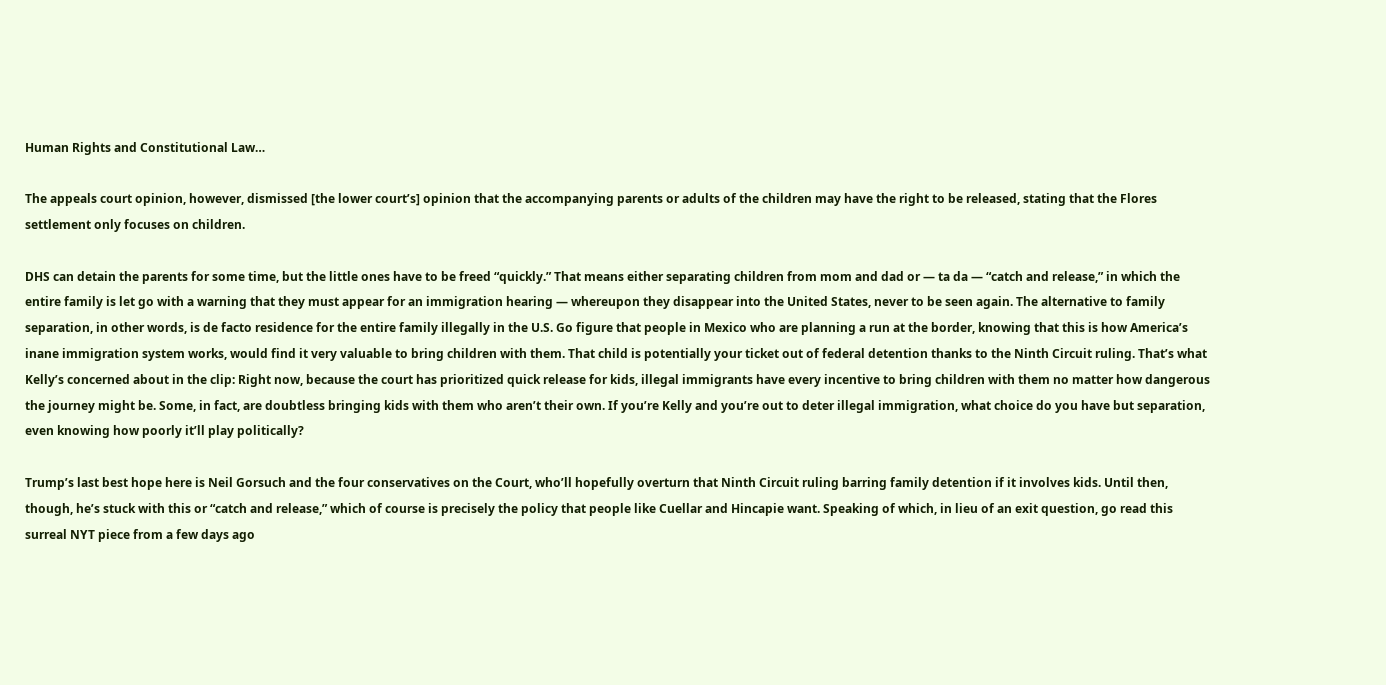Human Rights and Constitutional Law…

The appeals court opinion, however, dismissed [the lower court’s] opinion that the accompanying parents or adults of the children may have the right to be released, stating that the Flores settlement only focuses on children.

DHS can detain the parents for some time, but the little ones have to be freed “quickly.” That means either separating children from mom and dad or — ta da — “catch and release,” in which the entire family is let go with a warning that they must appear for an immigration hearing — whereupon they disappear into the United States, never to be seen again. The alternative to family separation, in other words, is de facto residence for the entire family illegally in the U.S. Go figure that people in Mexico who are planning a run at the border, knowing that this is how America’s inane immigration system works, would find it very valuable to bring children with them. That child is potentially your ticket out of federal detention thanks to the Ninth Circuit ruling. That’s what Kelly’s concerned about in the clip: Right now, because the court has prioritized quick release for kids, illegal immigrants have every incentive to bring children with them no matter how dangerous the journey might be. Some, in fact, are doubtless bringing kids with them who aren’t their own. If you’re Kelly and you’re out to deter illegal immigration, what choice do you have but separation, even knowing how poorly it’ll play politically?

Trump’s last best hope here is Neil Gorsuch and the four conservatives on the Court, who’ll hopefully overturn that Ninth Circuit ruling barring family detention if it involves kids. Until then, though, he’s stuck with this or “catch and release,” which of course is precisely the policy that people like Cuellar and Hincapie want. Speaking of which, in lieu of an exit question, go read this surreal NYT piece from a few days ago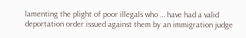lamenting the plight of poor illegals who … have had a valid deportation order issued against them by an immigration judge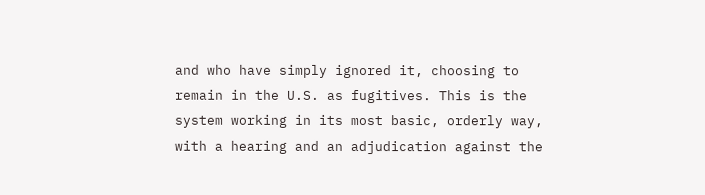and who have simply ignored it, choosing to remain in the U.S. as fugitives. This is the system working in its most basic, orderly way, with a hearing and an adjudication against the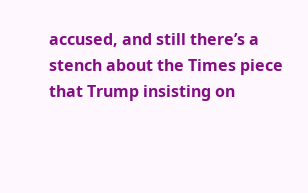accused, and still there’s a stench about the Times piece that Trump insisting on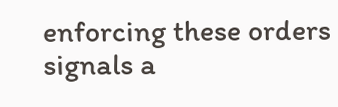enforcing these orders signals a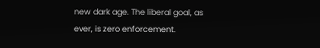new dark age. The liberal goal, as ever, is zero enforcement.